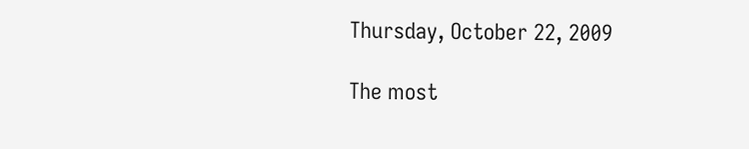Thursday, October 22, 2009

The most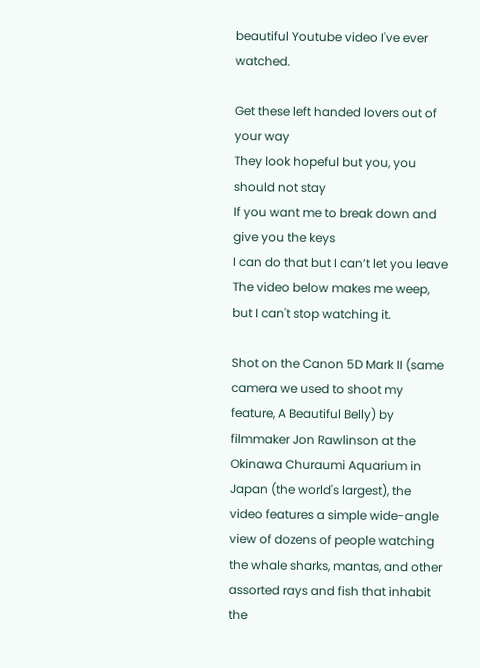beautiful Youtube video I've ever watched.

Get these left handed lovers out of your way
They look hopeful but you, you should not stay
If you want me to break down and give you the keys
I can do that but I can’t let you leave
The video below makes me weep, but I can't stop watching it.

Shot on the Canon 5D Mark II (same camera we used to shoot my feature, A Beautiful Belly) by filmmaker Jon Rawlinson at the Okinawa Churaumi Aquarium in Japan (the world's largest), the video features a simple wide-angle view of dozens of people watching the whale sharks, mantas, and other assorted rays and fish that inhabit the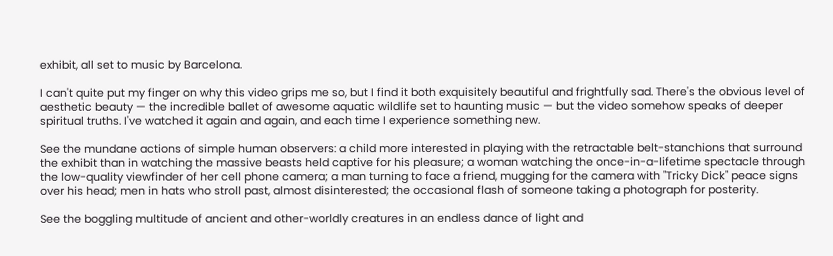exhibit, all set to music by Barcelona.

I can't quite put my finger on why this video grips me so, but I find it both exquisitely beautiful and frightfully sad. There's the obvious level of aesthetic beauty — the incredible ballet of awesome aquatic wildlife set to haunting music — but the video somehow speaks of deeper spiritual truths. I've watched it again and again, and each time I experience something new.

See the mundane actions of simple human observers: a child more interested in playing with the retractable belt-stanchions that surround the exhibit than in watching the massive beasts held captive for his pleasure; a woman watching the once-in-a-lifetime spectacle through the low-quality viewfinder of her cell phone camera; a man turning to face a friend, mugging for the camera with "Tricky Dick" peace signs over his head; men in hats who stroll past, almost disinterested; the occasional flash of someone taking a photograph for posterity.

See the boggling multitude of ancient and other-worldly creatures in an endless dance of light and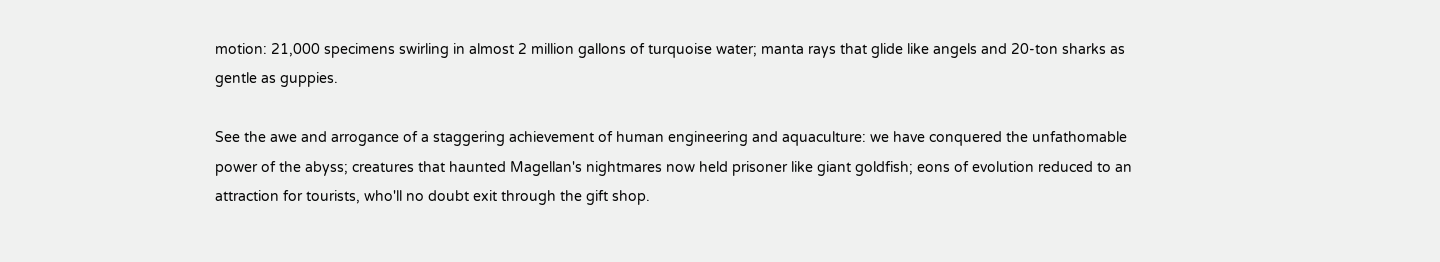motion: 21,000 specimens swirling in almost 2 million gallons of turquoise water; manta rays that glide like angels and 20-ton sharks as gentle as guppies.

See the awe and arrogance of a staggering achievement of human engineering and aquaculture: we have conquered the unfathomable power of the abyss; creatures that haunted Magellan's nightmares now held prisoner like giant goldfish; eons of evolution reduced to an attraction for tourists, who'll no doubt exit through the gift shop.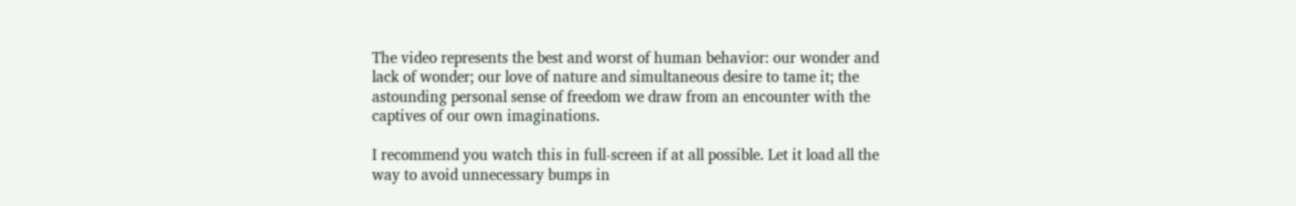The video represents the best and worst of human behavior: our wonder and lack of wonder; our love of nature and simultaneous desire to tame it; the astounding personal sense of freedom we draw from an encounter with the captives of our own imaginations.

I recommend you watch this in full-screen if at all possible. Let it load all the way to avoid unnecessary bumps in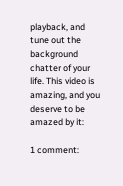playback, and tune out the background chatter of your life. This video is amazing, and you deserve to be amazed by it:

1 comment: